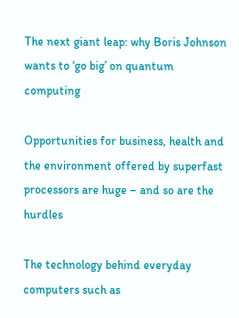The next giant leap: why Boris Johnson wants to ‘go big’ on quantum computing

Opportunities for business, health and the environment offered by superfast processors are huge – and so are the hurdles

The technology behind everyday computers such as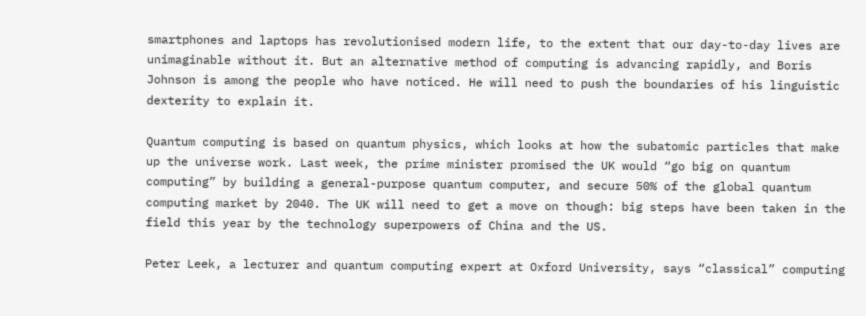smartphones and laptops has revolutionised modern life, to the extent that our day-to-day lives are unimaginable without it. But an alternative method of computing is advancing rapidly, and Boris Johnson is among the people who have noticed. He will need to push the boundaries of his linguistic dexterity to explain it.

Quantum computing is based on quantum physics, which looks at how the subatomic particles that make up the universe work. Last week, the prime minister promised the UK would “go big on quantum computing” by building a general-purpose quantum computer, and secure 50% of the global quantum computing market by 2040. The UK will need to get a move on though: big steps have been taken in the field this year by the technology superpowers of China and the US.

Peter Leek, a lecturer and quantum computing expert at Oxford University, says “classical” computing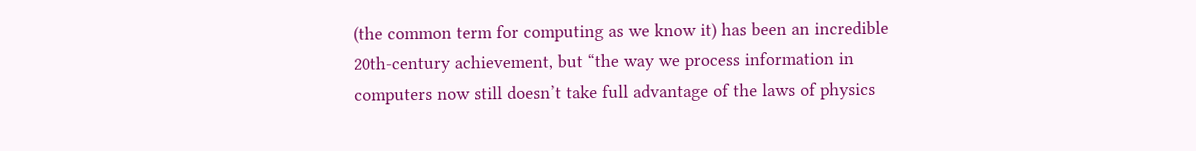(the common term for computing as we know it) has been an incredible 20th-century achievement, but “the way we process information in computers now still doesn’t take full advantage of the laws of physics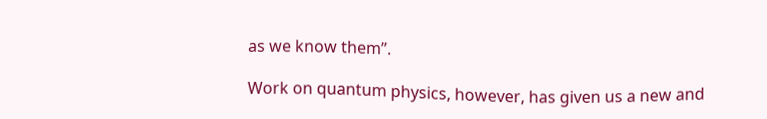as we know them”.

Work on quantum physics, however, has given us a new and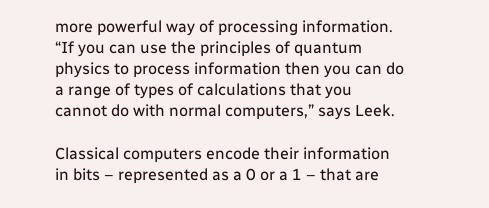more powerful way of processing information. “If you can use the principles of quantum physics to process information then you can do a range of types of calculations that you cannot do with normal computers,” says Leek.

Classical computers encode their information in bits – represented as a 0 or a 1 – that are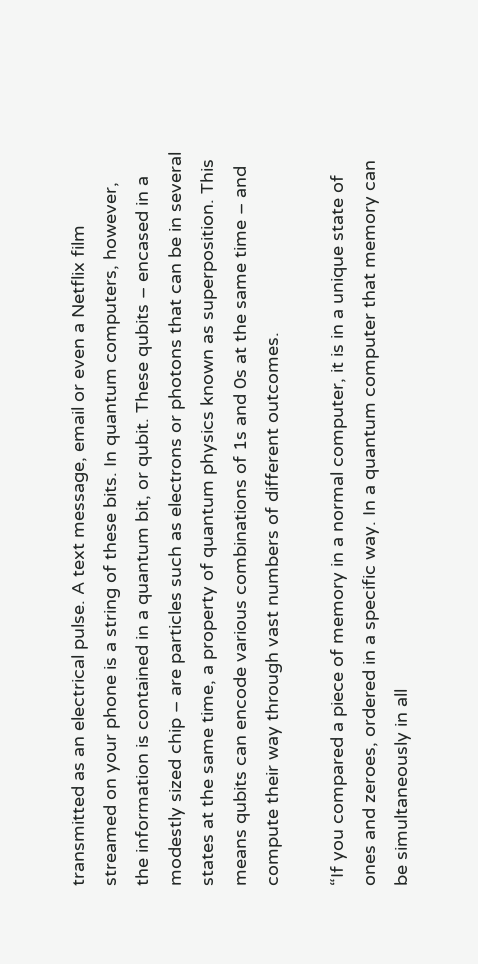transmitted as an electrical pulse. A text message, email or even a Netflix film streamed on your phone is a string of these bits. In quantum computers, however, the information is contained in a quantum bit, or qubit. These qubits – encased in a modestly sized chip – are particles such as electrons or photons that can be in several states at the same time, a property of quantum physics known as superposition. This means qubits can encode various combinations of 1s and 0s at the same time – and compute their way through vast numbers of different outcomes.

“If you compared a piece of memory in a normal computer, it is in a unique state of ones and zeroes, ordered in a specific way. In a quantum computer that memory can be simultaneously in all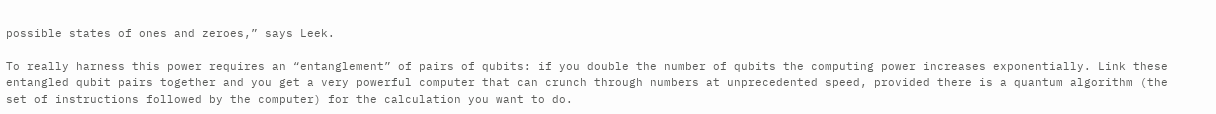possible states of ones and zeroes,” says Leek.

To really harness this power requires an “entanglement” of pairs of qubits: if you double the number of qubits the computing power increases exponentially. Link these entangled qubit pairs together and you get a very powerful computer that can crunch through numbers at unprecedented speed, provided there is a quantum algorithm (the set of instructions followed by the computer) for the calculation you want to do.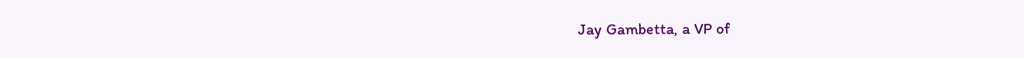Jay Gambetta, a VP of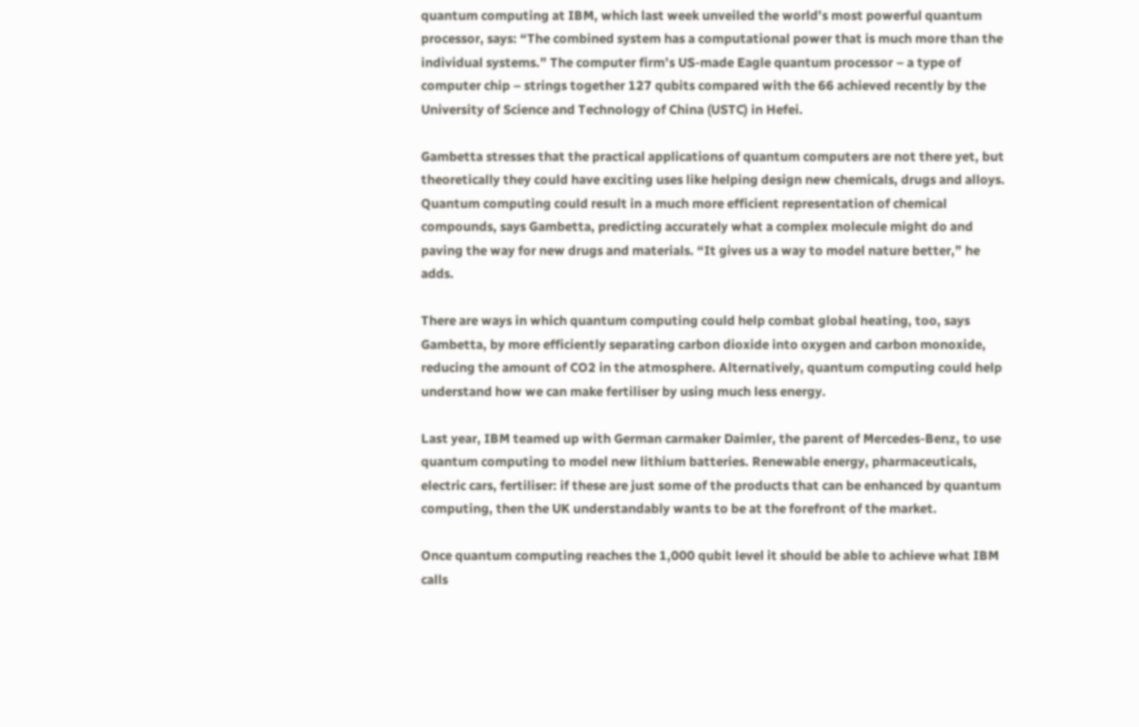quantum computing at IBM, which last week unveiled the world’s most powerful quantum processor, says: “The combined system has a computational power that is much more than the individual systems.” The computer firm’s US-made Eagle quantum processor – a type of computer chip – strings together 127 qubits compared with the 66 achieved recently by the University of Science and Technology of China (USTC) in Hefei.

Gambetta stresses that the practical applications of quantum computers are not there yet, but theoretically they could have exciting uses like helping design new chemicals, drugs and alloys. Quantum computing could result in a much more efficient representation of chemical compounds, says Gambetta, predicting accurately what a complex molecule might do and paving the way for new drugs and materials. “It gives us a way to model nature better,” he adds.

There are ways in which quantum computing could help combat global heating, too, says Gambetta, by more efficiently separating carbon dioxide into oxygen and carbon monoxide, reducing the amount of CO2 in the atmosphere. Alternatively, quantum computing could help understand how we can make fertiliser by using much less energy.

Last year, IBM teamed up with German carmaker Daimler, the parent of Mercedes-Benz, to use quantum computing to model new lithium batteries. Renewable energy, pharmaceuticals, electric cars, fertiliser: if these are just some of the products that can be enhanced by quantum computing, then the UK understandably wants to be at the forefront of the market.

Once quantum computing reaches the 1,000 qubit level it should be able to achieve what IBM calls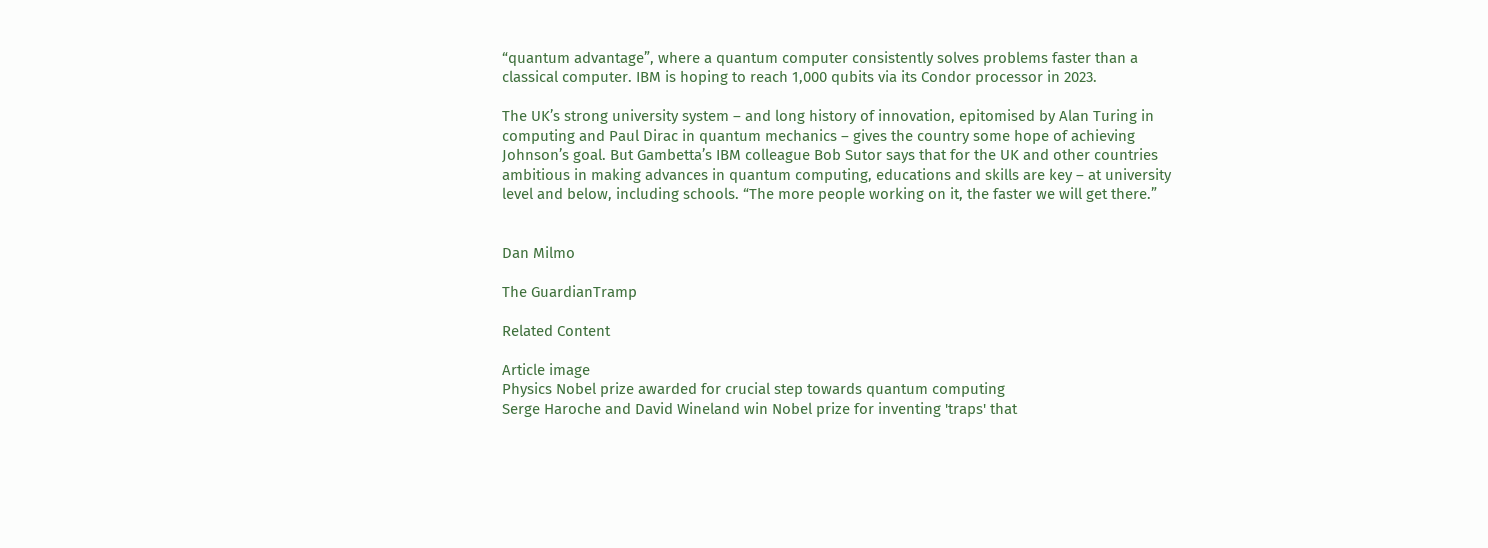“quantum advantage”, where a quantum computer consistently solves problems faster than a classical computer. IBM is hoping to reach 1,000 qubits via its Condor processor in 2023.

The UK’s strong university system – and long history of innovation, epitomised by Alan Turing in computing and Paul Dirac in quantum mechanics – gives the country some hope of achieving Johnson’s goal. But Gambetta’s IBM colleague Bob Sutor says that for the UK and other countries ambitious in making advances in quantum computing, educations and skills are key – at university level and below, including schools. “The more people working on it, the faster we will get there.”


Dan Milmo

The GuardianTramp

Related Content

Article image
Physics Nobel prize awarded for crucial step towards quantum computing
Serge Haroche and David Wineland win Nobel prize for inventing 'traps' that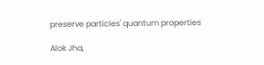preserve particles' quantum properties

Alok Jha,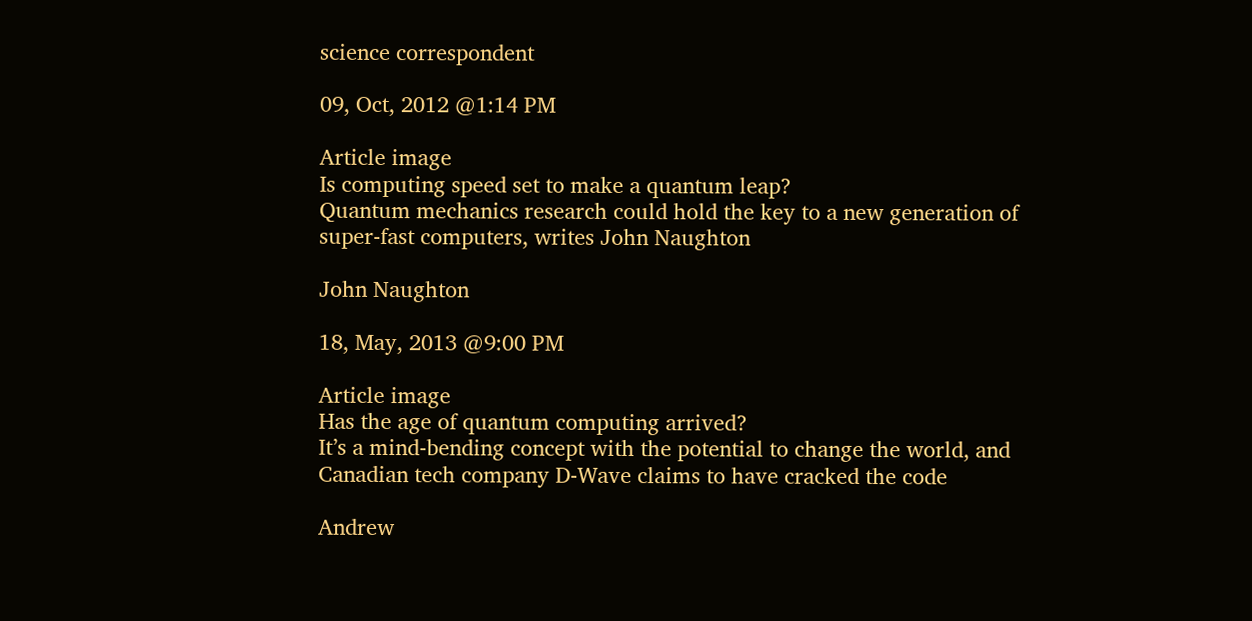science correspondent

09, Oct, 2012 @1:14 PM

Article image
Is computing speed set to make a quantum leap?
Quantum mechanics research could hold the key to a new generation of super-fast computers, writes John Naughton

John Naughton

18, May, 2013 @9:00 PM

Article image
Has the age of quantum computing arrived?
It’s a mind-bending concept with the potential to change the world, and Canadian tech company D-Wave claims to have cracked the code

Andrew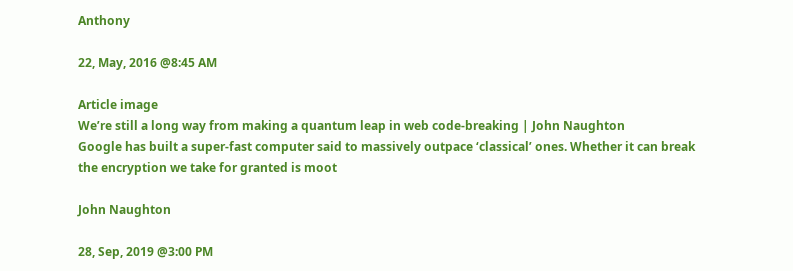Anthony

22, May, 2016 @8:45 AM

Article image
We’re still a long way from making a quantum leap in web code-breaking | John Naughton
Google has built a super-fast computer said to massively outpace ‘classical’ ones. Whether it can break the encryption we take for granted is moot

John Naughton

28, Sep, 2019 @3:00 PM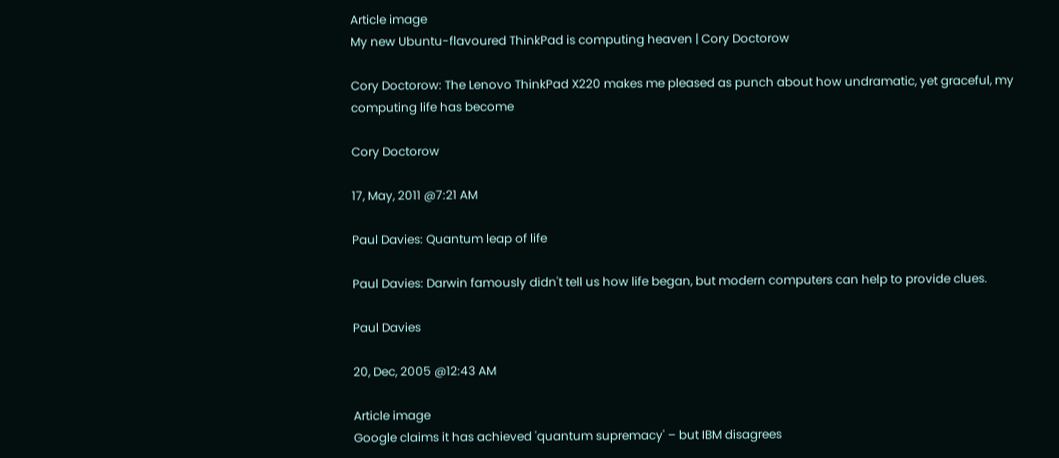Article image
My new Ubuntu-flavoured ThinkPad is computing heaven | Cory Doctorow

Cory Doctorow: The Lenovo ThinkPad X220 makes me pleased as punch about how undramatic, yet graceful, my computing life has become

Cory Doctorow

17, May, 2011 @7:21 AM

Paul Davies: Quantum leap of life

Paul Davies: Darwin famously didn't tell us how life began, but modern computers can help to provide clues.

Paul Davies

20, Dec, 2005 @12:43 AM

Article image
Google claims it has achieved 'quantum supremacy' – but IBM disagrees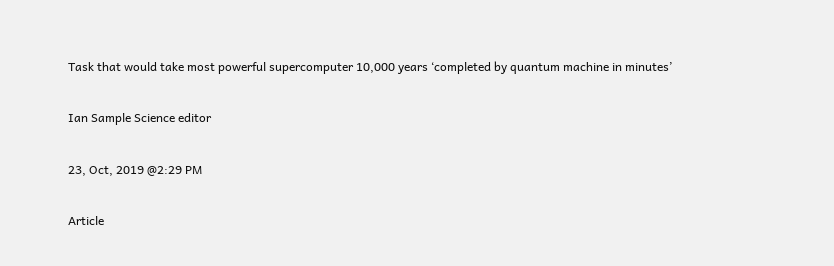Task that would take most powerful supercomputer 10,000 years ‘completed by quantum machine in minutes’

Ian Sample Science editor

23, Oct, 2019 @2:29 PM

Article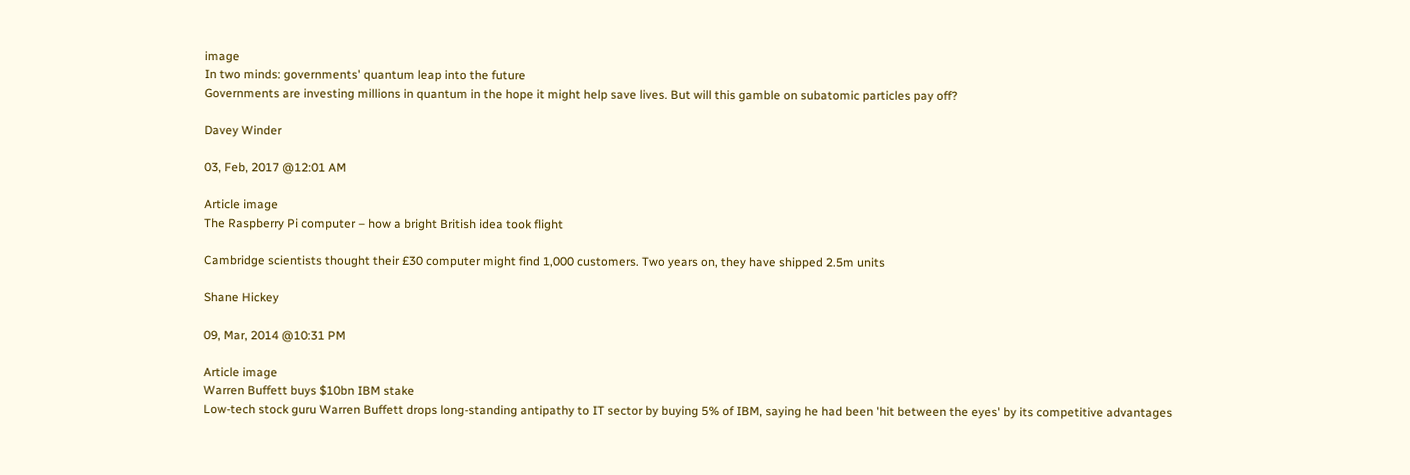image
In two minds: governments' quantum leap into the future
Governments are investing millions in quantum in the hope it might help save lives. But will this gamble on subatomic particles pay off?

Davey Winder

03, Feb, 2017 @12:01 AM

Article image
The Raspberry Pi computer – how a bright British idea took flight

Cambridge scientists thought their £30 computer might find 1,000 customers. Two years on, they have shipped 2.5m units

Shane Hickey

09, Mar, 2014 @10:31 PM

Article image
Warren Buffett buys $10bn IBM stake
Low-tech stock guru Warren Buffett drops long-standing antipathy to IT sector by buying 5% of IBM, saying he had been 'hit between the eyes' by its competitive advantages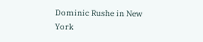Dominic Rushe in New York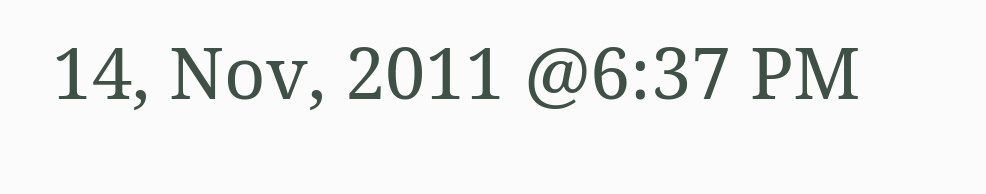14, Nov, 2011 @6:37 PM